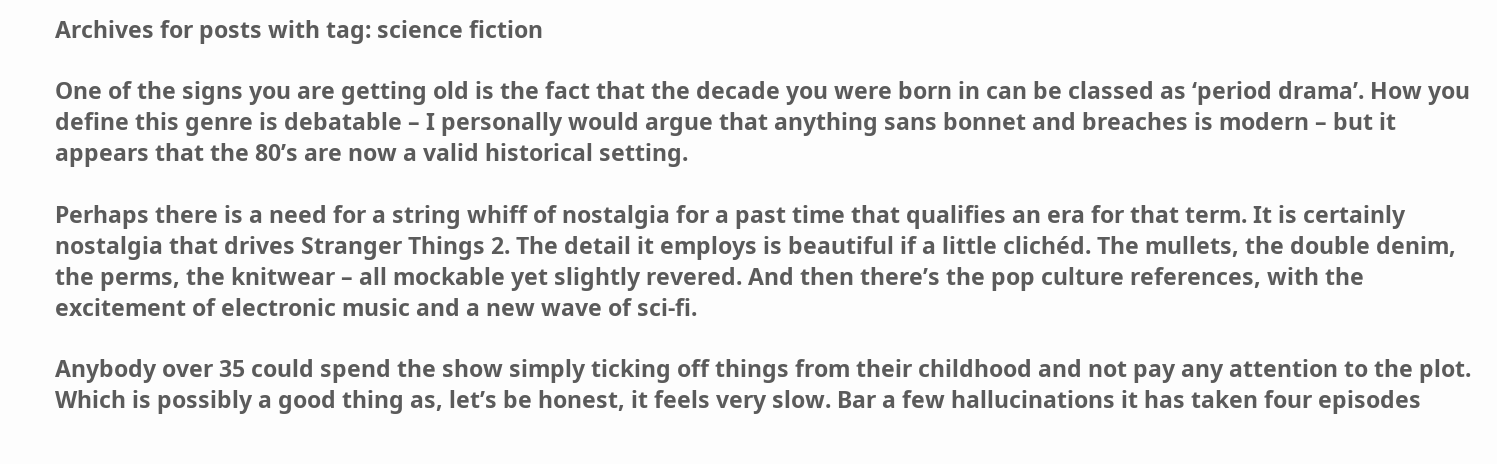Archives for posts with tag: science fiction

One of the signs you are getting old is the fact that the decade you were born in can be classed as ‘period drama’. How you define this genre is debatable – I personally would argue that anything sans bonnet and breaches is modern – but it appears that the 80’s are now a valid historical setting.

Perhaps there is a need for a string whiff of nostalgia for a past time that qualifies an era for that term. It is certainly nostalgia that drives Stranger Things 2. The detail it employs is beautiful if a little clichéd. The mullets, the double denim, the perms, the knitwear – all mockable yet slightly revered. And then there’s the pop culture references, with the excitement of electronic music and a new wave of sci-fi.

Anybody over 35 could spend the show simply ticking off things from their childhood and not pay any attention to the plot. Which is possibly a good thing as, let’s be honest, it feels very slow. Bar a few hallucinations it has taken four episodes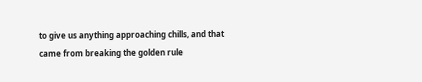to give us anything approaching chills, and that came from breaking the golden rule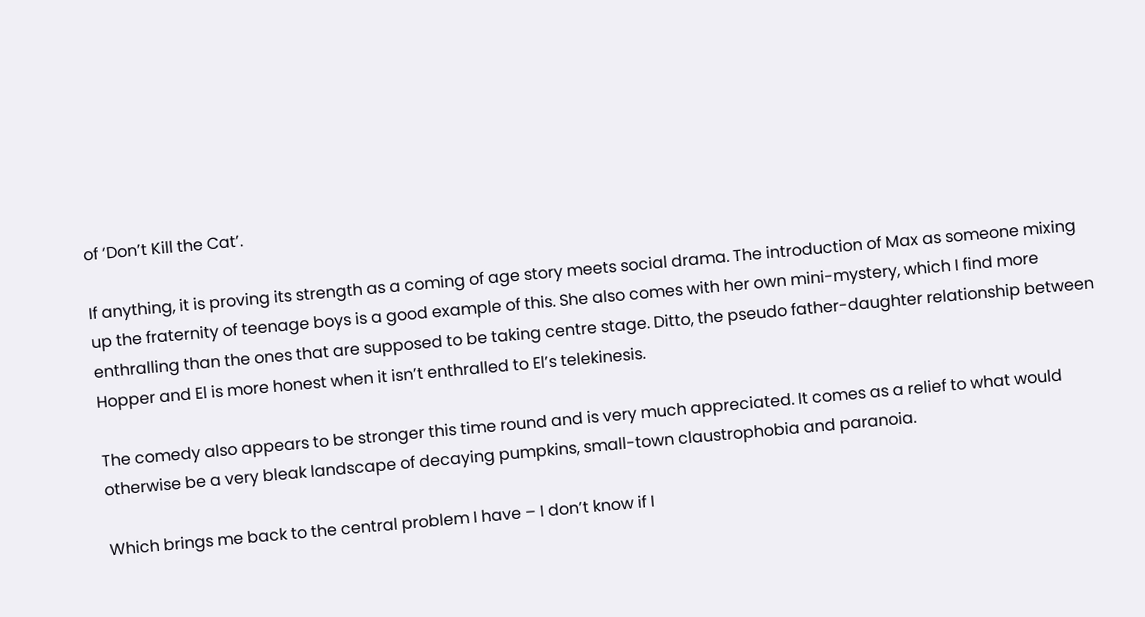of ‘Don’t Kill the Cat’.

If anything, it is proving its strength as a coming of age story meets social drama. The introduction of Max as someone mixing up the fraternity of teenage boys is a good example of this. She also comes with her own mini-mystery, which I find more enthralling than the ones that are supposed to be taking centre stage. Ditto, the pseudo father-daughter relationship between Hopper and El is more honest when it isn’t enthralled to El’s telekinesis.

The comedy also appears to be stronger this time round and is very much appreciated. It comes as a relief to what would otherwise be a very bleak landscape of decaying pumpkins, small-town claustrophobia and paranoia.

Which brings me back to the central problem I have – I don’t know if I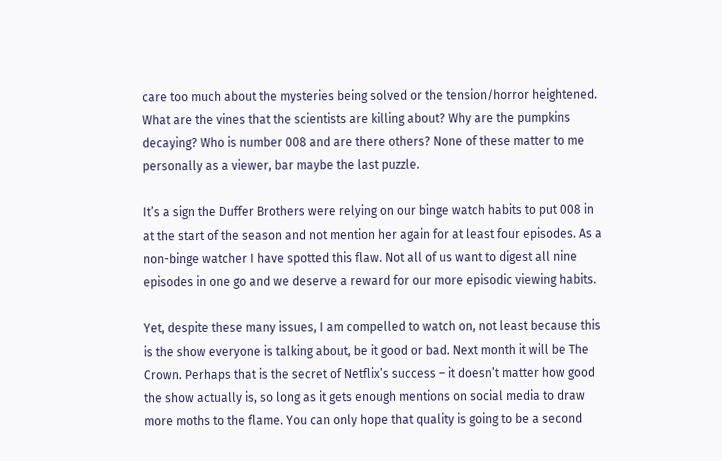care too much about the mysteries being solved or the tension/horror heightened. What are the vines that the scientists are killing about? Why are the pumpkins decaying? Who is number 008 and are there others? None of these matter to me personally as a viewer, bar maybe the last puzzle.

It’s a sign the Duffer Brothers were relying on our binge watch habits to put 008 in at the start of the season and not mention her again for at least four episodes. As a non-binge watcher I have spotted this flaw. Not all of us want to digest all nine episodes in one go and we deserve a reward for our more episodic viewing habits.

Yet, despite these many issues, I am compelled to watch on, not least because this is the show everyone is talking about, be it good or bad. Next month it will be The Crown. Perhaps that is the secret of Netflix’s success – it doesn’t matter how good the show actually is, so long as it gets enough mentions on social media to draw more moths to the flame. You can only hope that quality is going to be a second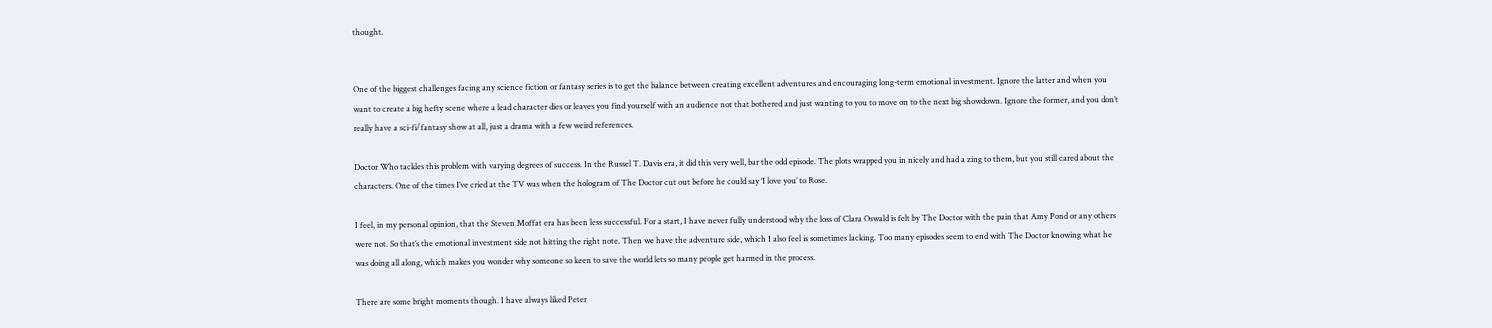thought.


One of the biggest challenges facing any science fiction or fantasy series is to get the balance between creating excellent adventures and encouraging long-term emotional investment. Ignore the latter and when you want to create a big hefty scene where a lead character dies or leaves you find yourself with an audience not that bothered and just wanting to you to move on to the next big showdown. Ignore the former, and you don’t really have a sci-fi/fantasy show at all, just a drama with a few weird references.

Doctor Who tackles this problem with varying degrees of success. In the Russel T. Davis era, it did this very well, bar the odd episode. The plots wrapped you in nicely and had a zing to them, but you still cared about the characters. One of the times I’ve cried at the TV was when the hologram of The Doctor cut out before he could say ‘I love you’ to Rose.

I feel, in my personal opinion, that the Steven Moffat era has been less successful. For a start, I have never fully understood why the loss of Clara Oswald is felt by The Doctor with the pain that Amy Pond or any others were not. So that’s the emotional investment side not hitting the right note. Then we have the adventure side, which I also feel is sometimes lacking. Too many episodes seem to end with The Doctor knowing what he was doing all along, which makes you wonder why someone so keen to save the world lets so many people get harmed in the process.

There are some bright moments though. I have always liked Peter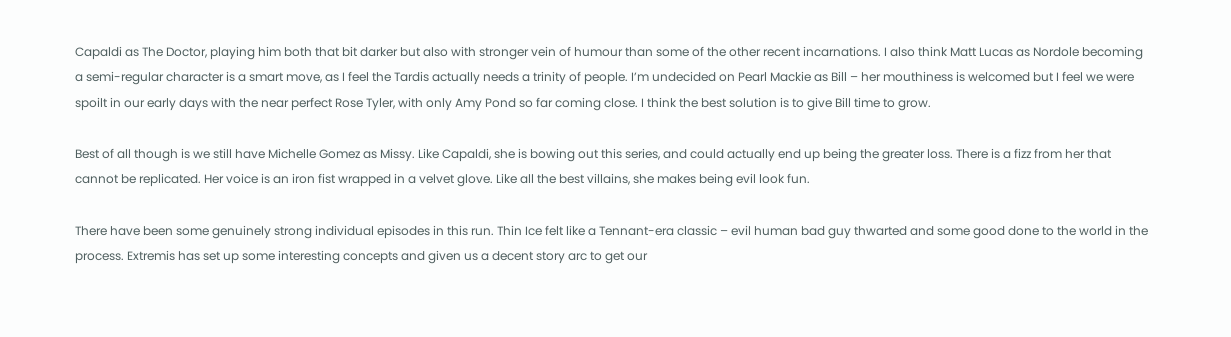Capaldi as The Doctor, playing him both that bit darker but also with stronger vein of humour than some of the other recent incarnations. I also think Matt Lucas as Nordole becoming a semi-regular character is a smart move, as I feel the Tardis actually needs a trinity of people. I’m undecided on Pearl Mackie as Bill – her mouthiness is welcomed but I feel we were spoilt in our early days with the near perfect Rose Tyler, with only Amy Pond so far coming close. I think the best solution is to give Bill time to grow.

Best of all though is we still have Michelle Gomez as Missy. Like Capaldi, she is bowing out this series, and could actually end up being the greater loss. There is a fizz from her that cannot be replicated. Her voice is an iron fist wrapped in a velvet glove. Like all the best villains, she makes being evil look fun.

There have been some genuinely strong individual episodes in this run. Thin Ice felt like a Tennant-era classic – evil human bad guy thwarted and some good done to the world in the process. Extremis has set up some interesting concepts and given us a decent story arc to get our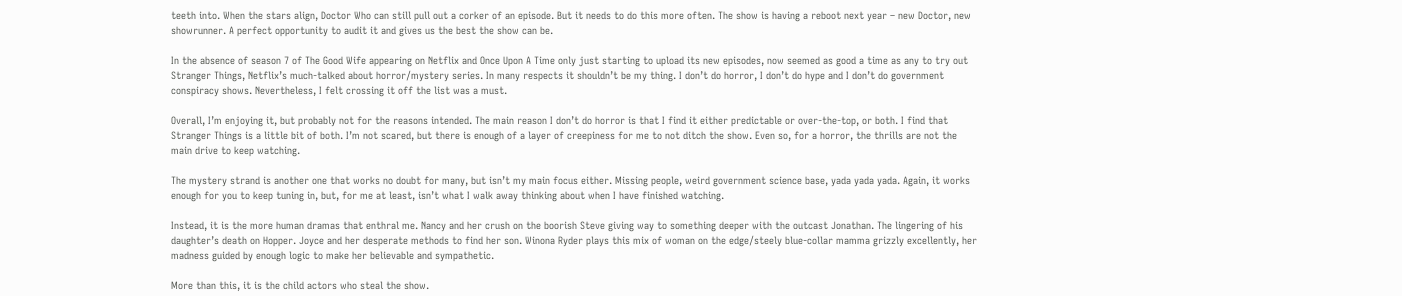teeth into. When the stars align, Doctor Who can still pull out a corker of an episode. But it needs to do this more often. The show is having a reboot next year – new Doctor, new showrunner. A perfect opportunity to audit it and gives us the best the show can be.

In the absence of season 7 of The Good Wife appearing on Netflix and Once Upon A Time only just starting to upload its new episodes, now seemed as good a time as any to try out Stranger Things, Netflix’s much-talked about horror/mystery series. In many respects it shouldn’t be my thing. I don’t do horror, I don’t do hype and I don’t do government conspiracy shows. Nevertheless, I felt crossing it off the list was a must.

Overall, I’m enjoying it, but probably not for the reasons intended. The main reason I don’t do horror is that I find it either predictable or over-the-top, or both. I find that Stranger Things is a little bit of both. I’m not scared, but there is enough of a layer of creepiness for me to not ditch the show. Even so, for a horror, the thrills are not the main drive to keep watching.

The mystery strand is another one that works no doubt for many, but isn’t my main focus either. Missing people, weird government science base, yada yada yada. Again, it works enough for you to keep tuning in, but, for me at least, isn’t what I walk away thinking about when I have finished watching.

Instead, it is the more human dramas that enthral me. Nancy and her crush on the boorish Steve giving way to something deeper with the outcast Jonathan. The lingering of his daughter’s death on Hopper. Joyce and her desperate methods to find her son. Winona Ryder plays this mix of woman on the edge/steely blue-collar mamma grizzly excellently, her madness guided by enough logic to make her believable and sympathetic.

More than this, it is the child actors who steal the show.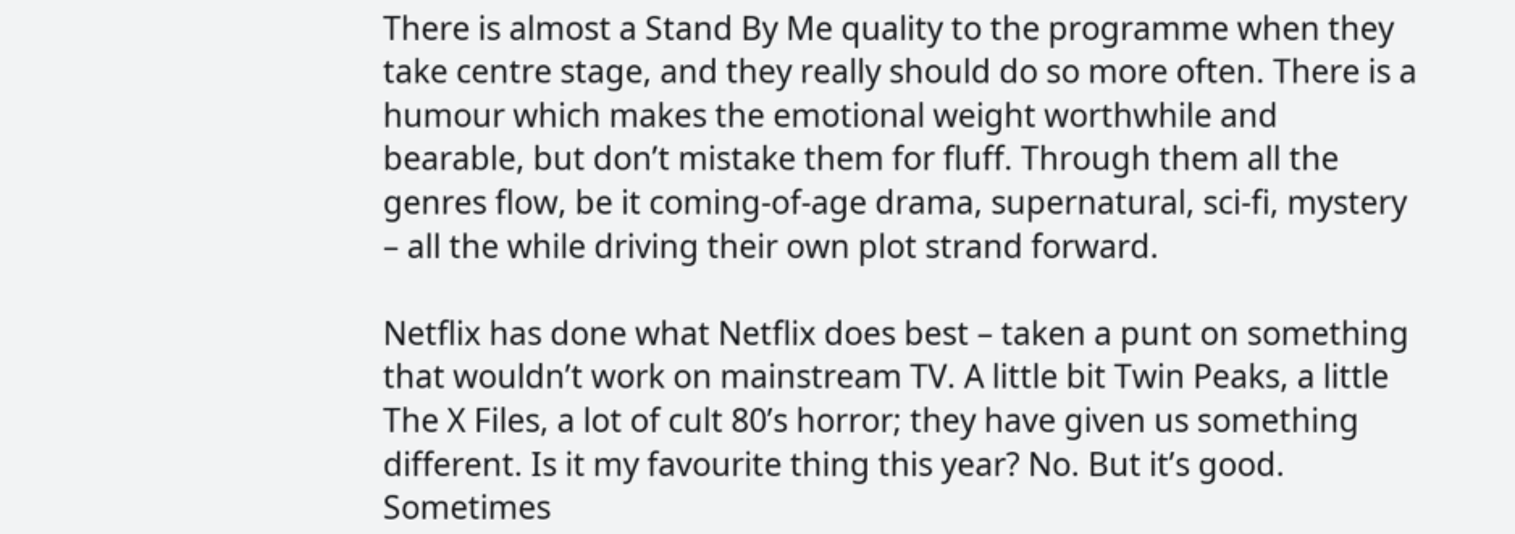There is almost a Stand By Me quality to the programme when they take centre stage, and they really should do so more often. There is a humour which makes the emotional weight worthwhile and bearable, but don’t mistake them for fluff. Through them all the genres flow, be it coming-of-age drama, supernatural, sci-fi, mystery – all the while driving their own plot strand forward.

Netflix has done what Netflix does best – taken a punt on something that wouldn’t work on mainstream TV. A little bit Twin Peaks, a little The X Files, a lot of cult 80’s horror; they have given us something different. Is it my favourite thing this year? No. But it’s good. Sometimes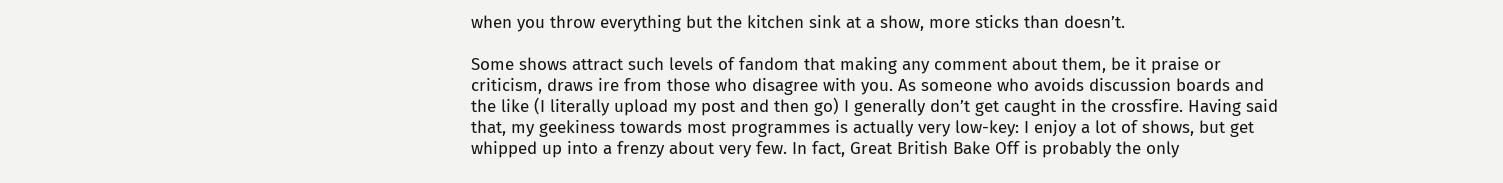when you throw everything but the kitchen sink at a show, more sticks than doesn’t.

Some shows attract such levels of fandom that making any comment about them, be it praise or criticism, draws ire from those who disagree with you. As someone who avoids discussion boards and the like (I literally upload my post and then go) I generally don’t get caught in the crossfire. Having said that, my geekiness towards most programmes is actually very low-key: I enjoy a lot of shows, but get whipped up into a frenzy about very few. In fact, Great British Bake Off is probably the only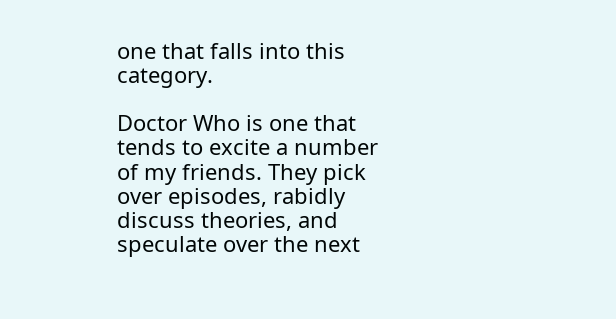one that falls into this category.

Doctor Who is one that tends to excite a number of my friends. They pick over episodes, rabidly discuss theories, and speculate over the next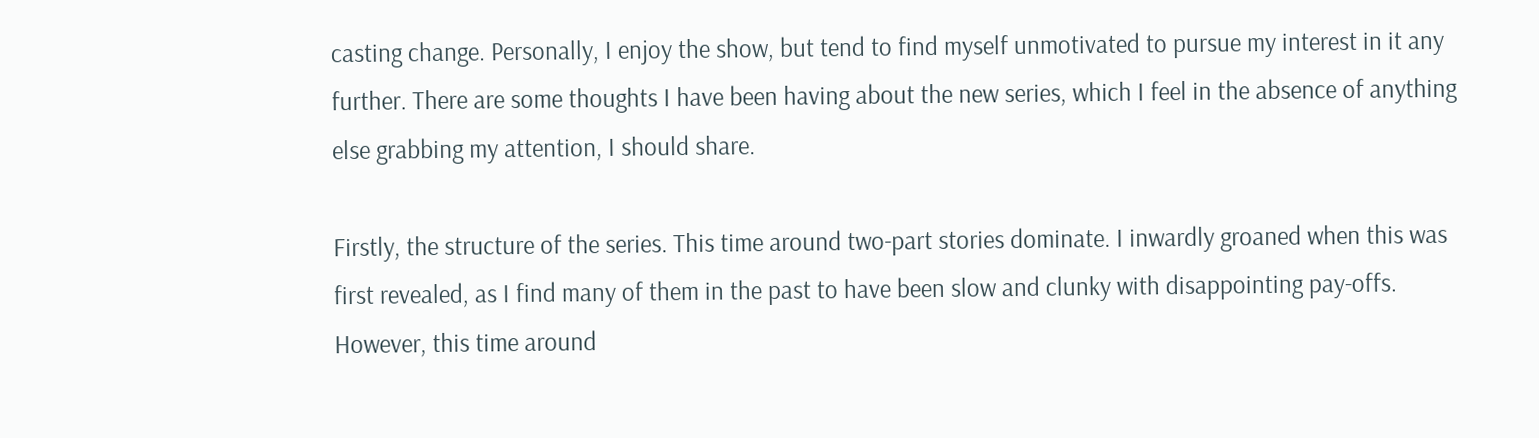casting change. Personally, I enjoy the show, but tend to find myself unmotivated to pursue my interest in it any further. There are some thoughts I have been having about the new series, which I feel in the absence of anything else grabbing my attention, I should share.

Firstly, the structure of the series. This time around two-part stories dominate. I inwardly groaned when this was first revealed, as I find many of them in the past to have been slow and clunky with disappointing pay-offs. However, this time around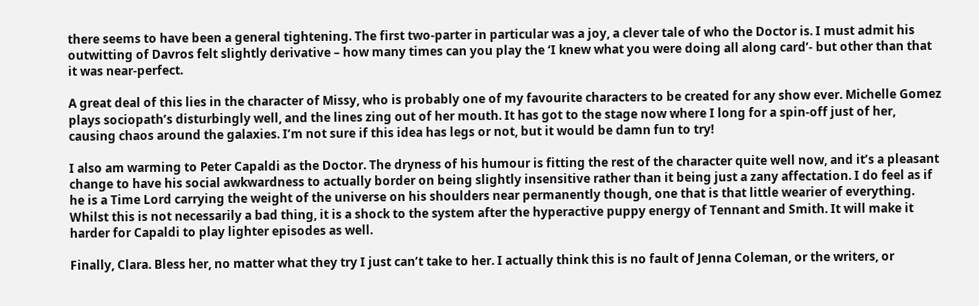there seems to have been a general tightening. The first two-parter in particular was a joy, a clever tale of who the Doctor is. I must admit his outwitting of Davros felt slightly derivative – how many times can you play the ‘I knew what you were doing all along card’- but other than that it was near-perfect.

A great deal of this lies in the character of Missy, who is probably one of my favourite characters to be created for any show ever. Michelle Gomez plays sociopath’s disturbingly well, and the lines zing out of her mouth. It has got to the stage now where I long for a spin-off just of her, causing chaos around the galaxies. I’m not sure if this idea has legs or not, but it would be damn fun to try!

I also am warming to Peter Capaldi as the Doctor. The dryness of his humour is fitting the rest of the character quite well now, and it’s a pleasant change to have his social awkwardness to actually border on being slightly insensitive rather than it being just a zany affectation. I do feel as if he is a Time Lord carrying the weight of the universe on his shoulders near permanently though, one that is that little wearier of everything. Whilst this is not necessarily a bad thing, it is a shock to the system after the hyperactive puppy energy of Tennant and Smith. It will make it harder for Capaldi to play lighter episodes as well.

Finally, Clara. Bless her, no matter what they try I just can’t take to her. I actually think this is no fault of Jenna Coleman, or the writers, or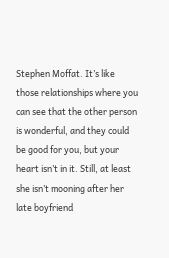Stephen Moffat. It’s like those relationships where you can see that the other person is wonderful, and they could be good for you, but your heart isn’t in it. Still, at least she isn’t mooning after her late boyfriend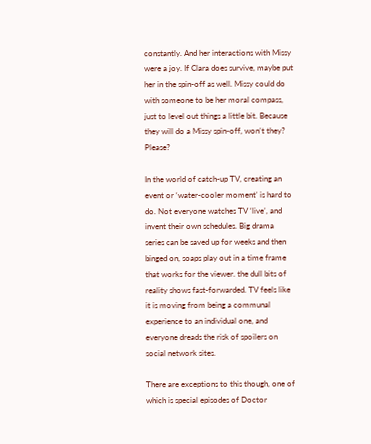constantly. And her interactions with Missy were a joy. If Clara does survive, maybe put her in the spin-off as well. Missy could do with someone to be her moral compass, just to level out things a little bit. Because they will do a Missy spin-off, won’t they? Please?

In the world of catch-up TV, creating an event or ‘water-cooler moment’ is hard to do. Not everyone watches TV ‘live’, and invent their own schedules. Big drama series can be saved up for weeks and then binged on, soaps play out in a time frame that works for the viewer. the dull bits of reality shows fast-forwarded. TV feels like it is moving from being a communal experience to an individual one, and everyone dreads the risk of spoilers on social network sites.

There are exceptions to this though, one of which is special episodes of Doctor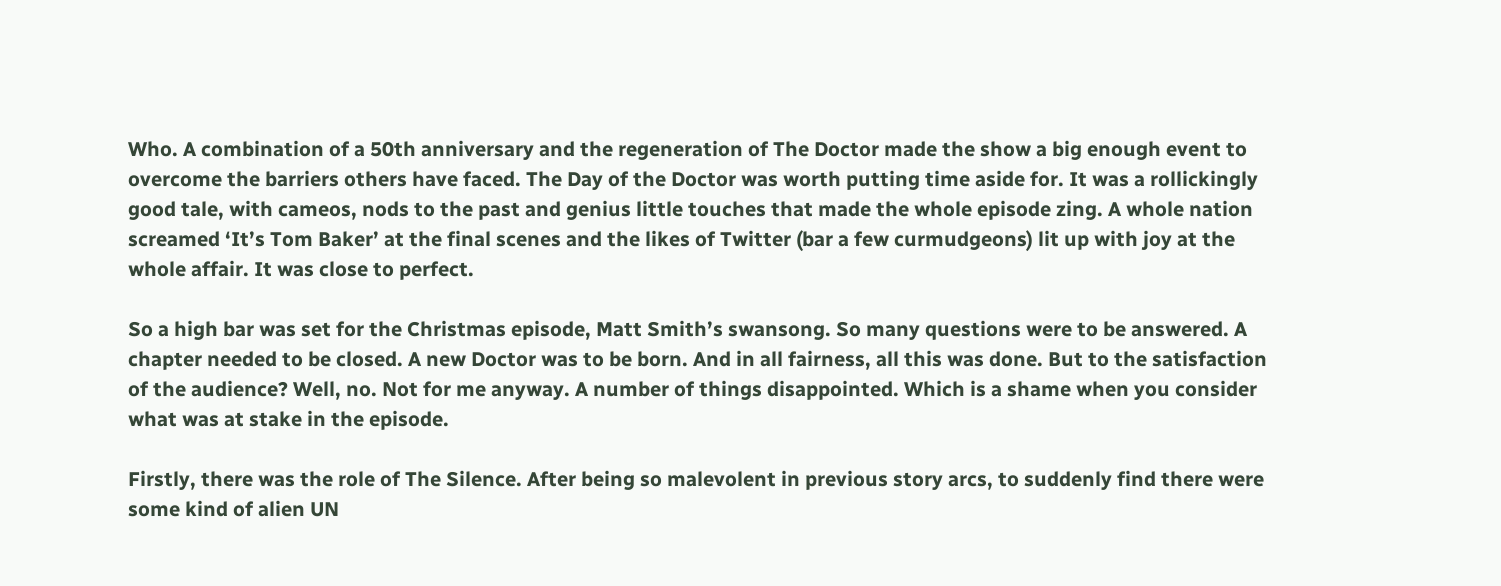Who. A combination of a 50th anniversary and the regeneration of The Doctor made the show a big enough event to overcome the barriers others have faced. The Day of the Doctor was worth putting time aside for. It was a rollickingly good tale, with cameos, nods to the past and genius little touches that made the whole episode zing. A whole nation screamed ‘It’s Tom Baker’ at the final scenes and the likes of Twitter (bar a few curmudgeons) lit up with joy at the whole affair. It was close to perfect.

So a high bar was set for the Christmas episode, Matt Smith’s swansong. So many questions were to be answered. A chapter needed to be closed. A new Doctor was to be born. And in all fairness, all this was done. But to the satisfaction of the audience? Well, no. Not for me anyway. A number of things disappointed. Which is a shame when you consider what was at stake in the episode.

Firstly, there was the role of The Silence. After being so malevolent in previous story arcs, to suddenly find there were some kind of alien UN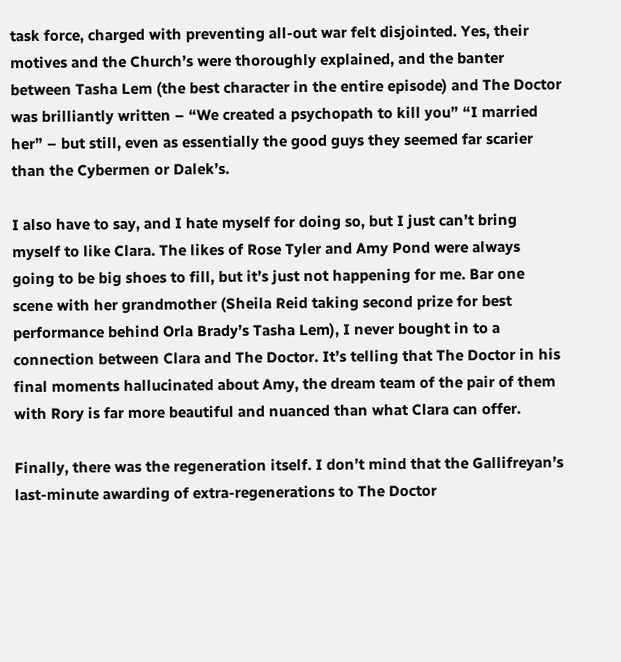task force, charged with preventing all-out war felt disjointed. Yes, their motives and the Church’s were thoroughly explained, and the banter between Tasha Lem (the best character in the entire episode) and The Doctor was brilliantly written – “We created a psychopath to kill you” “I married her” – but still, even as essentially the good guys they seemed far scarier than the Cybermen or Dalek’s.

I also have to say, and I hate myself for doing so, but I just can’t bring myself to like Clara. The likes of Rose Tyler and Amy Pond were always going to be big shoes to fill, but it’s just not happening for me. Bar one scene with her grandmother (Sheila Reid taking second prize for best performance behind Orla Brady’s Tasha Lem), I never bought in to a connection between Clara and The Doctor. It’s telling that The Doctor in his final moments hallucinated about Amy, the dream team of the pair of them with Rory is far more beautiful and nuanced than what Clara can offer.

Finally, there was the regeneration itself. I don’t mind that the Gallifreyan’s last-minute awarding of extra-regenerations to The Doctor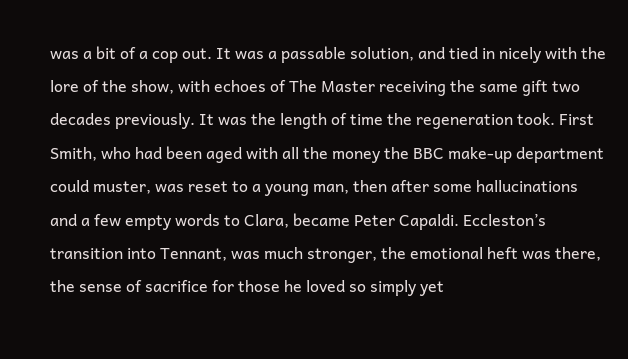was a bit of a cop out. It was a passable solution, and tied in nicely with the lore of the show, with echoes of The Master receiving the same gift two decades previously. It was the length of time the regeneration took. First Smith, who had been aged with all the money the BBC make-up department could muster, was reset to a young man, then after some hallucinations and a few empty words to Clara, became Peter Capaldi. Eccleston’s transition into Tennant, was much stronger, the emotional heft was there, the sense of sacrifice for those he loved so simply yet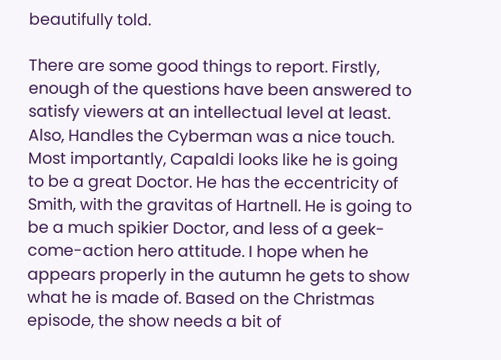beautifully told.

There are some good things to report. Firstly, enough of the questions have been answered to satisfy viewers at an intellectual level at least. Also, Handles the Cyberman was a nice touch. Most importantly, Capaldi looks like he is going to be a great Doctor. He has the eccentricity of Smith, with the gravitas of Hartnell. He is going to be a much spikier Doctor, and less of a geek-come-action hero attitude. I hope when he appears properly in the autumn he gets to show what he is made of. Based on the Christmas episode, the show needs a bit of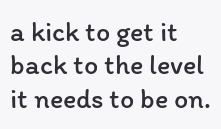a kick to get it back to the level it needs to be on.